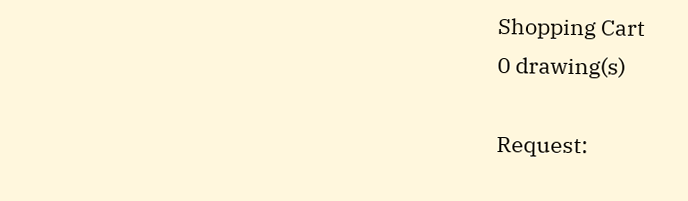Shopping Cart
0 drawing(s)

Request: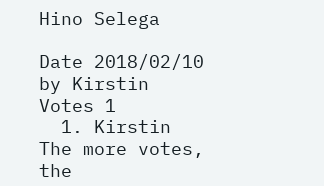Hino Selega

Date 2018/02/10
by Kirstin
Votes 1
  1. Kirstin
The more votes, the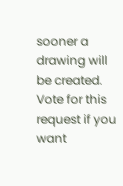sooner a drawing will be created.
Vote for this request if you want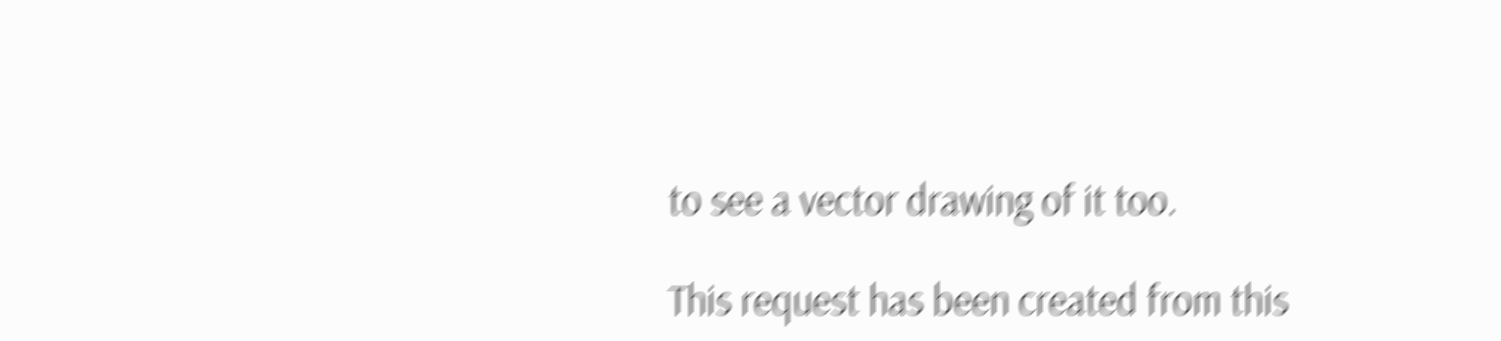to see a vector drawing of it too.

This request has been created from this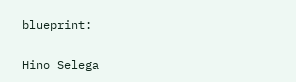blueprint:

Hino Selega